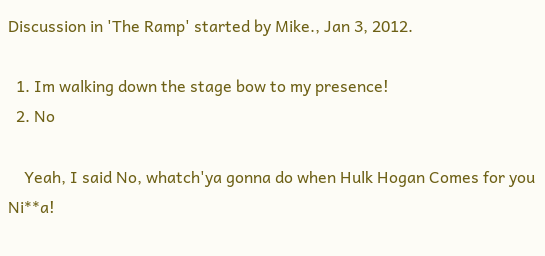Discussion in 'The Ramp' started by Mike., Jan 3, 2012.

  1. Im walking down the stage bow to my presence!
  2. No

    Yeah, I said No, whatch'ya gonna do when Hulk Hogan Comes for you Ni**a!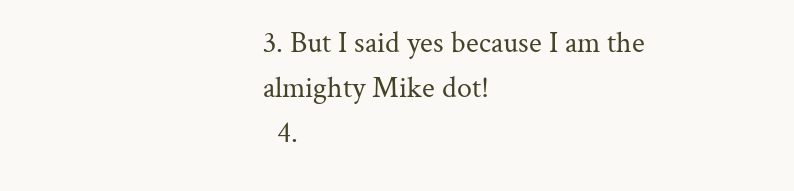3. But I said yes because I am the almighty Mike dot!
  4.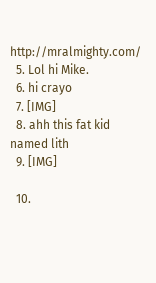http://mralmighty.com/
  5. Lol hi Mike.
  6. hi crayo
  7. [IMG]
  8. ahh this fat kid named lith
  9. [IMG]

  10.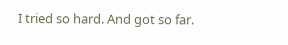I tried so hard. And got so far.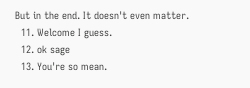But in the end. It doesn't even matter.
  11. Welcome I guess.
  12. ok sage
  13. You're so mean.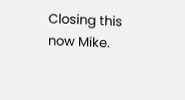Closing this now Mike.